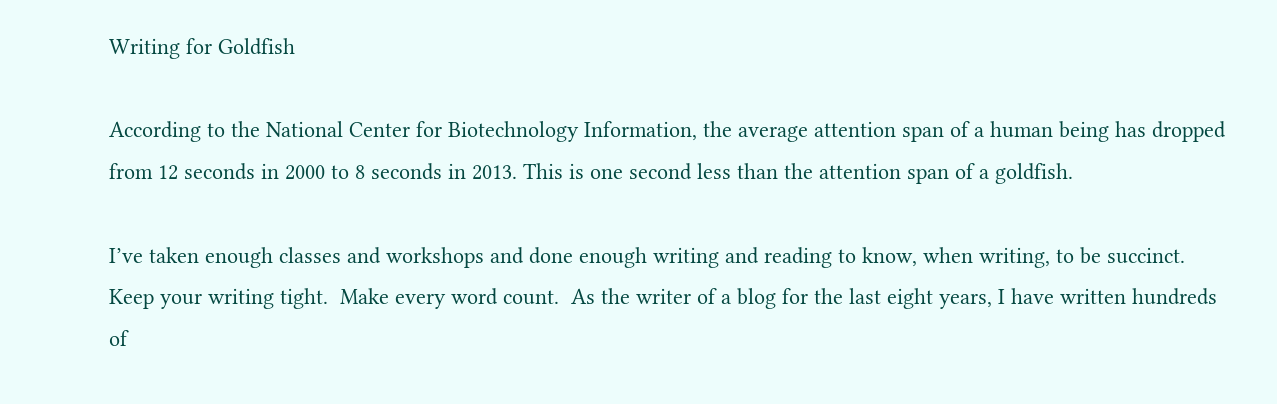Writing for Goldfish

According to the National Center for Biotechnology Information, the average attention span of a human being has dropped from 12 seconds in 2000 to 8 seconds in 2013. This is one second less than the attention span of a goldfish.

I’ve taken enough classes and workshops and done enough writing and reading to know, when writing, to be succinct.  Keep your writing tight.  Make every word count.  As the writer of a blog for the last eight years, I have written hundreds of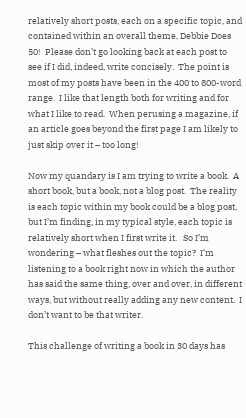relatively short posts, each on a specific topic, and contained within an overall theme, Debbie Does 50!  Please don’t go looking back at each post to see if I did, indeed, write concisely.  The point is most of my posts have been in the 400 to 800-word range.  I like that length both for writing and for what I like to read.  When perusing a magazine, if an article goes beyond the first page I am likely to just skip over it – too long!

Now my quandary is I am trying to write a book.  A short book, but a book, not a blog post.  The reality is each topic within my book could be a blog post, but I’m finding, in my typical style, each topic is relatively short when I first write it.   So I’m wondering – what fleshes out the topic?  I’m listening to a book right now in which the author has said the same thing, over and over, in different ways, but without really adding any new content.  I don’t want to be that writer.

This challenge of writing a book in 30 days has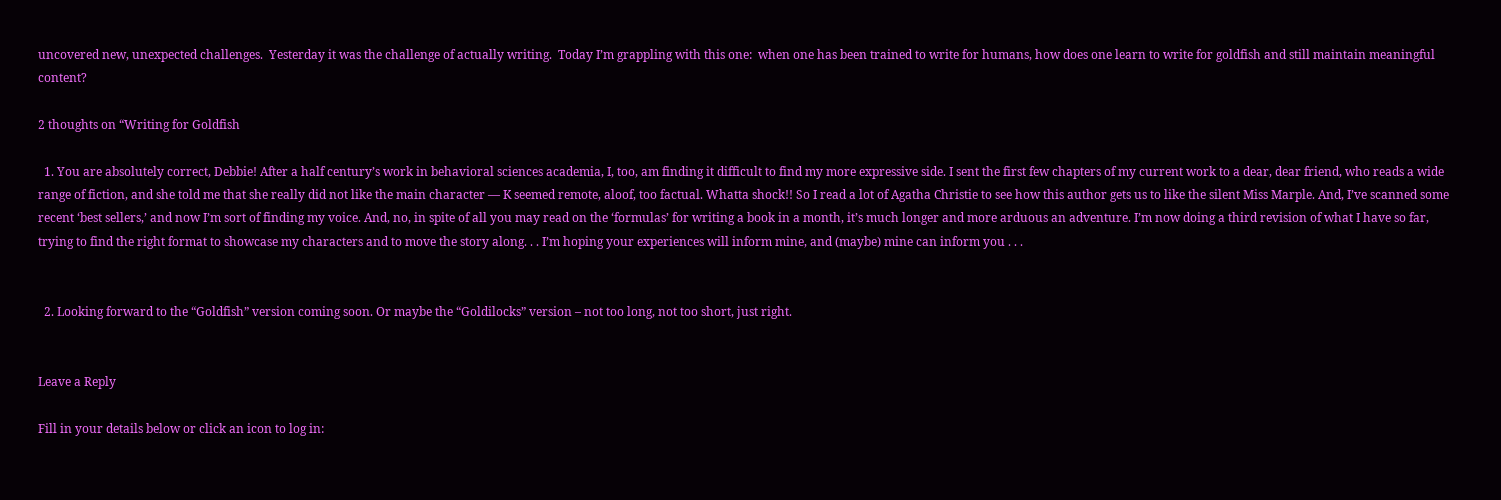uncovered new, unexpected challenges.  Yesterday it was the challenge of actually writing.  Today I’m grappling with this one:  when one has been trained to write for humans, how does one learn to write for goldfish and still maintain meaningful content?

2 thoughts on “Writing for Goldfish

  1. You are absolutely correct, Debbie! After a half century’s work in behavioral sciences academia, I, too, am finding it difficult to find my more expressive side. I sent the first few chapters of my current work to a dear, dear friend, who reads a wide range of fiction, and she told me that she really did not like the main character — K seemed remote, aloof, too factual. Whatta shock!! So I read a lot of Agatha Christie to see how this author gets us to like the silent Miss Marple. And, I’ve scanned some recent ‘best sellers,’ and now I’m sort of finding my voice. And, no, in spite of all you may read on the ‘formulas’ for writing a book in a month, it’s much longer and more arduous an adventure. I’m now doing a third revision of what I have so far, trying to find the right format to showcase my characters and to move the story along. . . I’m hoping your experiences will inform mine, and (maybe) mine can inform you . . .


  2. Looking forward to the “Goldfish” version coming soon. Or maybe the “Goldilocks” version – not too long, not too short, just right.


Leave a Reply

Fill in your details below or click an icon to log in: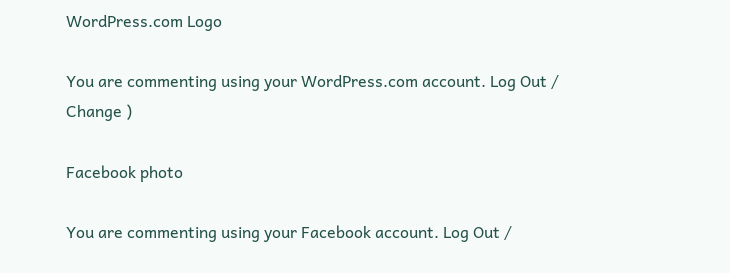WordPress.com Logo

You are commenting using your WordPress.com account. Log Out /  Change )

Facebook photo

You are commenting using your Facebook account. Log Out /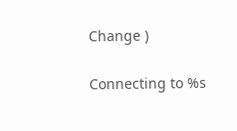Change )

Connecting to %s